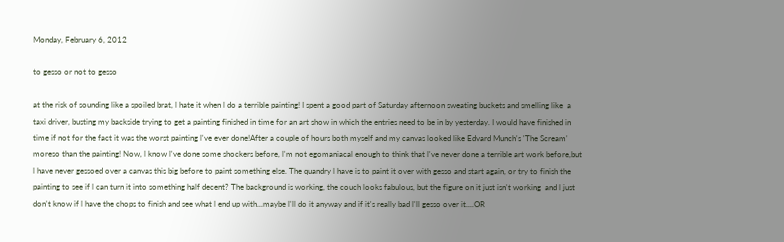Monday, February 6, 2012

to gesso or not to gesso

at the risk of sounding like a spoiled brat, l hate it when l do a terrible painting! I spent a good part of Saturday afternoon sweating buckets and smelling like  a taxi driver, busting my backside trying to get a painting finished in time for an art show in which the entries need to be in by yesterday. I would have finished in time if not for the fact it was the worst painting l've ever done!After a couple of hours both myself and my canvas looked like Edvard Munch's 'The Scream' moreso than the painting! Now, l know l've done some shockers before, l'm not egomaniacal enough to think that l've never done a terrible art work before,but l have never gessoed over a canvas this big before to paint something else. The quandry l have is to paint it over with gesso and start again, or try to finish the painting to see if l can turn it into something half decent? The background is working, the couch looks fabulous, but the figure on it just isn't working  and l just don't know if l have the chops to finish and see what l end up with...maybe l'll do it anyway and if it's really bad l'll gesso over it....OR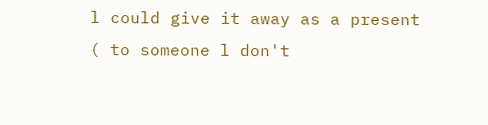l could give it away as a present ( to someone l don't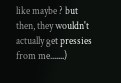like maybe ? but then, they wouldn't actually get pressies from me.......)